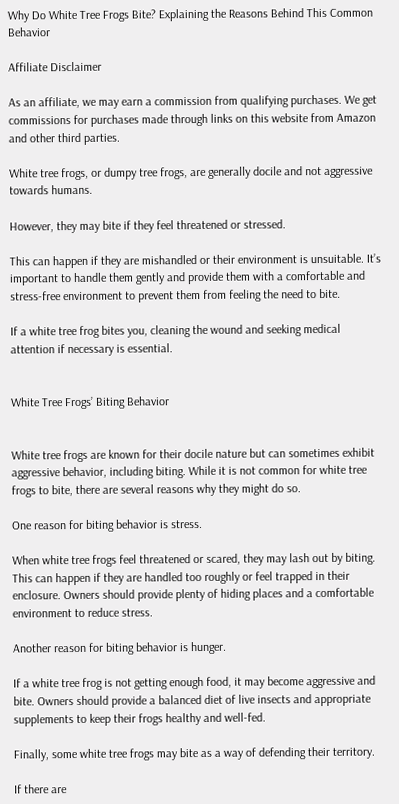Why Do White Tree Frogs Bite? Explaining the Reasons Behind This Common Behavior

Affiliate Disclaimer

As an affiliate, we may earn a commission from qualifying purchases. We get commissions for purchases made through links on this website from Amazon and other third parties.

White tree frogs, or dumpy tree frogs, are generally docile and not aggressive towards humans.

However, they may bite if they feel threatened or stressed.

This can happen if they are mishandled or their environment is unsuitable. It’s important to handle them gently and provide them with a comfortable and stress-free environment to prevent them from feeling the need to bite.

If a white tree frog bites you, cleaning the wound and seeking medical attention if necessary is essential.


White Tree Frogs’ Biting Behavior


White tree frogs are known for their docile nature but can sometimes exhibit aggressive behavior, including biting. While it is not common for white tree frogs to bite, there are several reasons why they might do so.

One reason for biting behavior is stress.

When white tree frogs feel threatened or scared, they may lash out by biting. This can happen if they are handled too roughly or feel trapped in their enclosure. Owners should provide plenty of hiding places and a comfortable environment to reduce stress.

Another reason for biting behavior is hunger.

If a white tree frog is not getting enough food, it may become aggressive and bite. Owners should provide a balanced diet of live insects and appropriate supplements to keep their frogs healthy and well-fed.

Finally, some white tree frogs may bite as a way of defending their territory.

If there are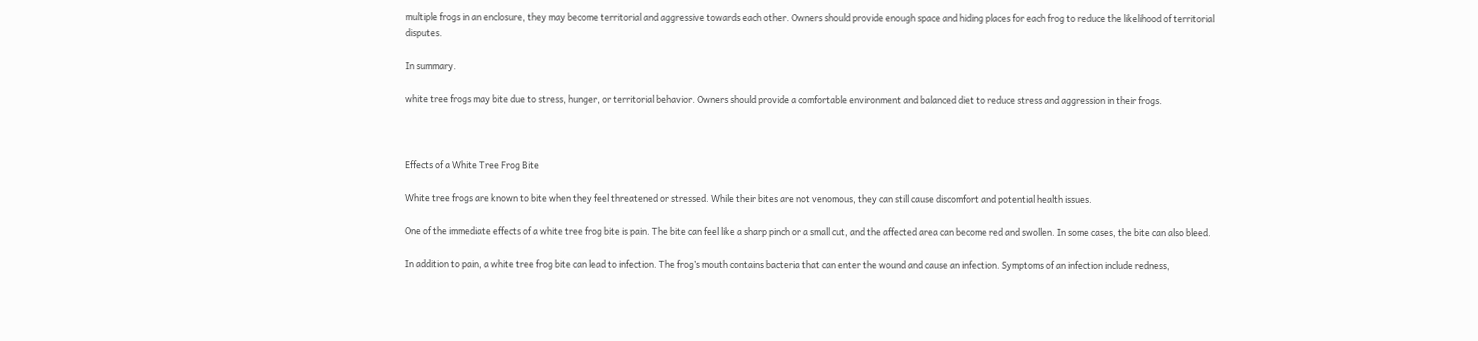multiple frogs in an enclosure, they may become territorial and aggressive towards each other. Owners should provide enough space and hiding places for each frog to reduce the likelihood of territorial disputes.

In summary.

white tree frogs may bite due to stress, hunger, or territorial behavior. Owners should provide a comfortable environment and balanced diet to reduce stress and aggression in their frogs.



Effects of a White Tree Frog Bite

White tree frogs are known to bite when they feel threatened or stressed. While their bites are not venomous, they can still cause discomfort and potential health issues.

One of the immediate effects of a white tree frog bite is pain. The bite can feel like a sharp pinch or a small cut, and the affected area can become red and swollen. In some cases, the bite can also bleed.

In addition to pain, a white tree frog bite can lead to infection. The frog’s mouth contains bacteria that can enter the wound and cause an infection. Symptoms of an infection include redness,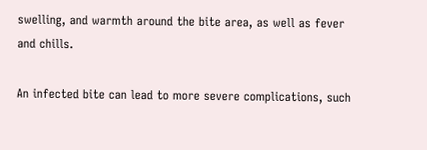swelling, and warmth around the bite area, as well as fever and chills.

An infected bite can lead to more severe complications, such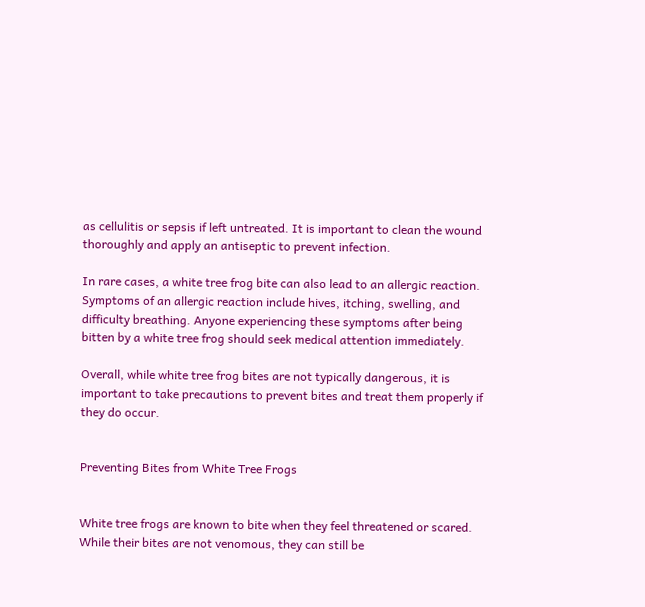as cellulitis or sepsis if left untreated. It is important to clean the wound thoroughly and apply an antiseptic to prevent infection.

In rare cases, a white tree frog bite can also lead to an allergic reaction. Symptoms of an allergic reaction include hives, itching, swelling, and difficulty breathing. Anyone experiencing these symptoms after being bitten by a white tree frog should seek medical attention immediately.

Overall, while white tree frog bites are not typically dangerous, it is important to take precautions to prevent bites and treat them properly if they do occur.


Preventing Bites from White Tree Frogs


White tree frogs are known to bite when they feel threatened or scared. While their bites are not venomous, they can still be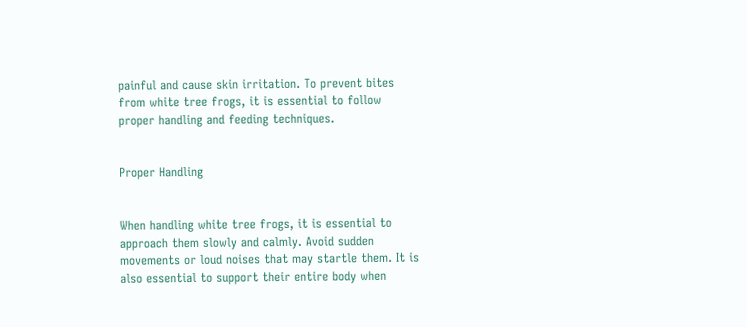painful and cause skin irritation. To prevent bites from white tree frogs, it is essential to follow proper handling and feeding techniques.


Proper Handling


When handling white tree frogs, it is essential to approach them slowly and calmly. Avoid sudden movements or loud noises that may startle them. It is also essential to support their entire body when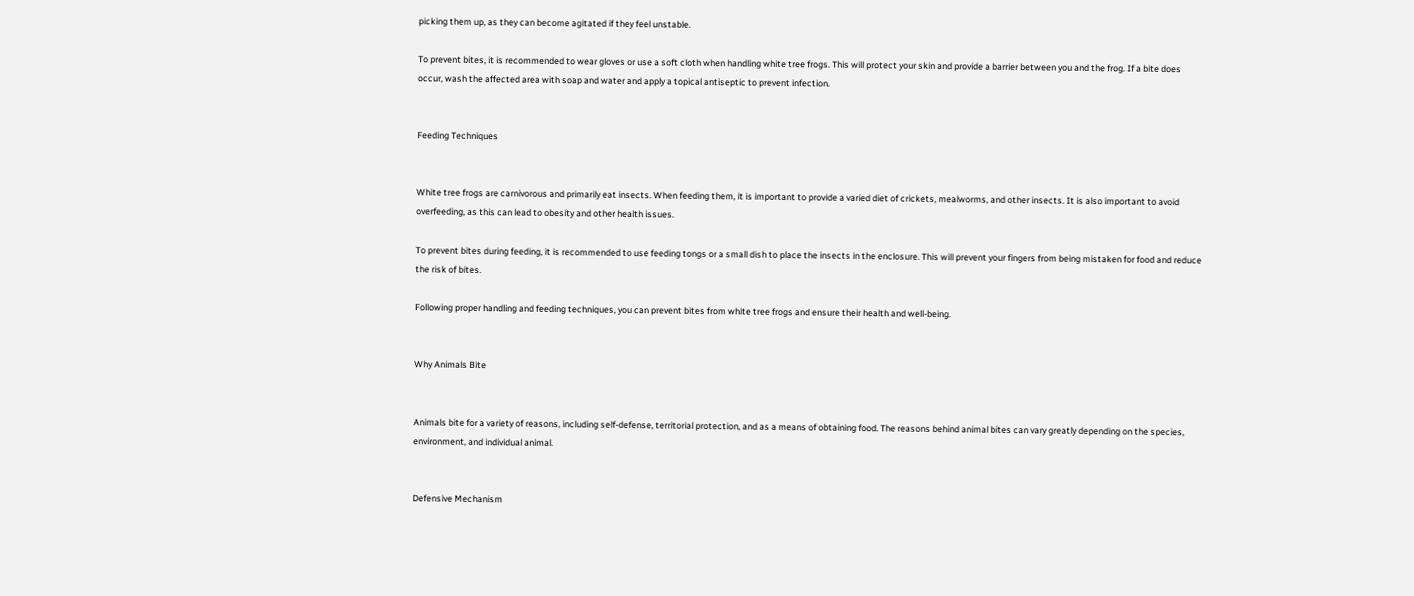picking them up, as they can become agitated if they feel unstable.

To prevent bites, it is recommended to wear gloves or use a soft cloth when handling white tree frogs. This will protect your skin and provide a barrier between you and the frog. If a bite does occur, wash the affected area with soap and water and apply a topical antiseptic to prevent infection.


Feeding Techniques


White tree frogs are carnivorous and primarily eat insects. When feeding them, it is important to provide a varied diet of crickets, mealworms, and other insects. It is also important to avoid overfeeding, as this can lead to obesity and other health issues.

To prevent bites during feeding, it is recommended to use feeding tongs or a small dish to place the insects in the enclosure. This will prevent your fingers from being mistaken for food and reduce the risk of bites.

Following proper handling and feeding techniques, you can prevent bites from white tree frogs and ensure their health and well-being.


Why Animals Bite


Animals bite for a variety of reasons, including self-defense, territorial protection, and as a means of obtaining food. The reasons behind animal bites can vary greatly depending on the species, environment, and individual animal.


Defensive Mechanism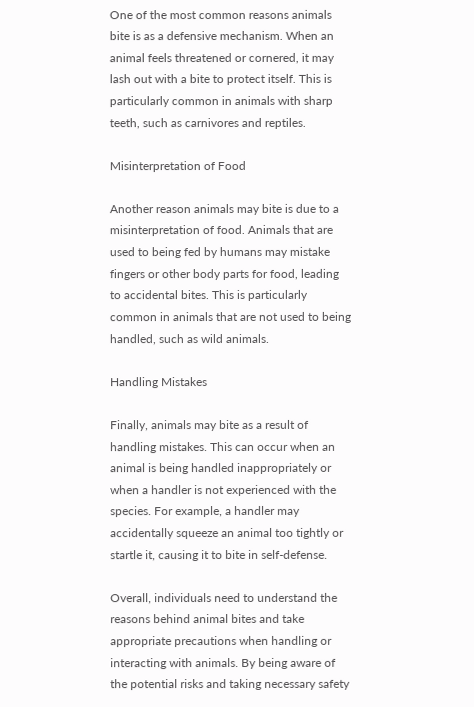One of the most common reasons animals bite is as a defensive mechanism. When an animal feels threatened or cornered, it may lash out with a bite to protect itself. This is particularly common in animals with sharp teeth, such as carnivores and reptiles.

Misinterpretation of Food

Another reason animals may bite is due to a misinterpretation of food. Animals that are used to being fed by humans may mistake fingers or other body parts for food, leading to accidental bites. This is particularly common in animals that are not used to being handled, such as wild animals.

Handling Mistakes

Finally, animals may bite as a result of handling mistakes. This can occur when an animal is being handled inappropriately or when a handler is not experienced with the species. For example, a handler may accidentally squeeze an animal too tightly or startle it, causing it to bite in self-defense.

Overall, individuals need to understand the reasons behind animal bites and take appropriate precautions when handling or interacting with animals. By being aware of the potential risks and taking necessary safety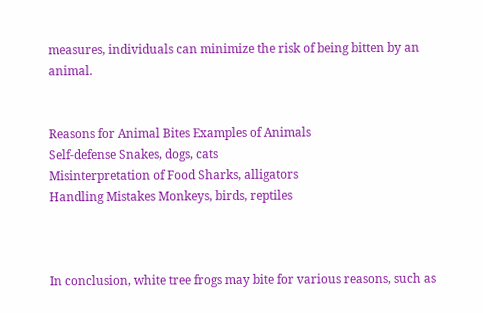measures, individuals can minimize the risk of being bitten by an animal.


Reasons for Animal Bites Examples of Animals
Self-defense Snakes, dogs, cats
Misinterpretation of Food Sharks, alligators
Handling Mistakes Monkeys, birds, reptiles



In conclusion, white tree frogs may bite for various reasons, such as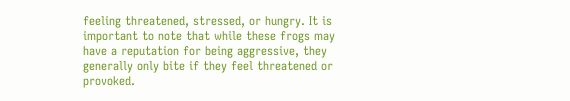feeling threatened, stressed, or hungry. It is important to note that while these frogs may have a reputation for being aggressive, they generally only bite if they feel threatened or provoked.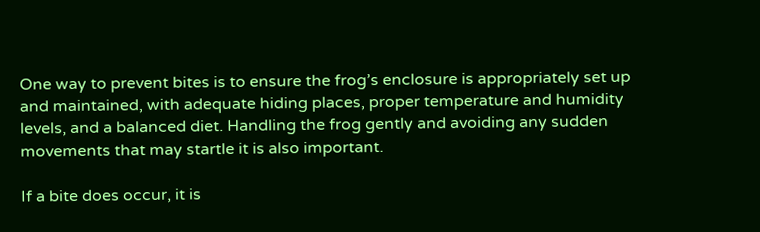One way to prevent bites is to ensure the frog’s enclosure is appropriately set up and maintained, with adequate hiding places, proper temperature and humidity levels, and a balanced diet. Handling the frog gently and avoiding any sudden movements that may startle it is also important.

If a bite does occur, it is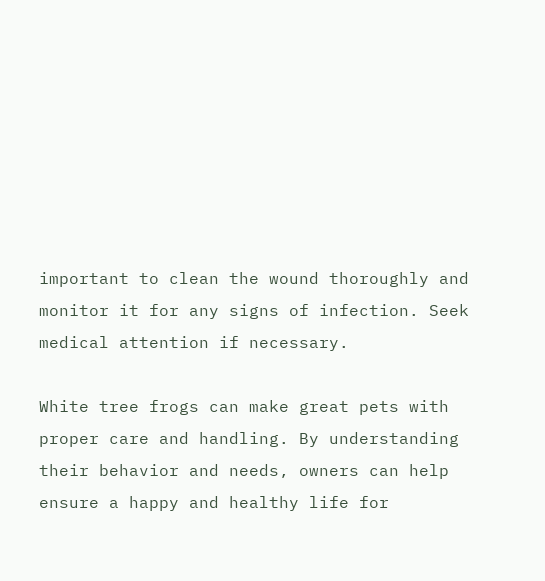important to clean the wound thoroughly and monitor it for any signs of infection. Seek medical attention if necessary.

White tree frogs can make great pets with proper care and handling. By understanding their behavior and needs, owners can help ensure a happy and healthy life for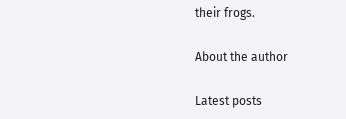their frogs.

About the author

Latest posts